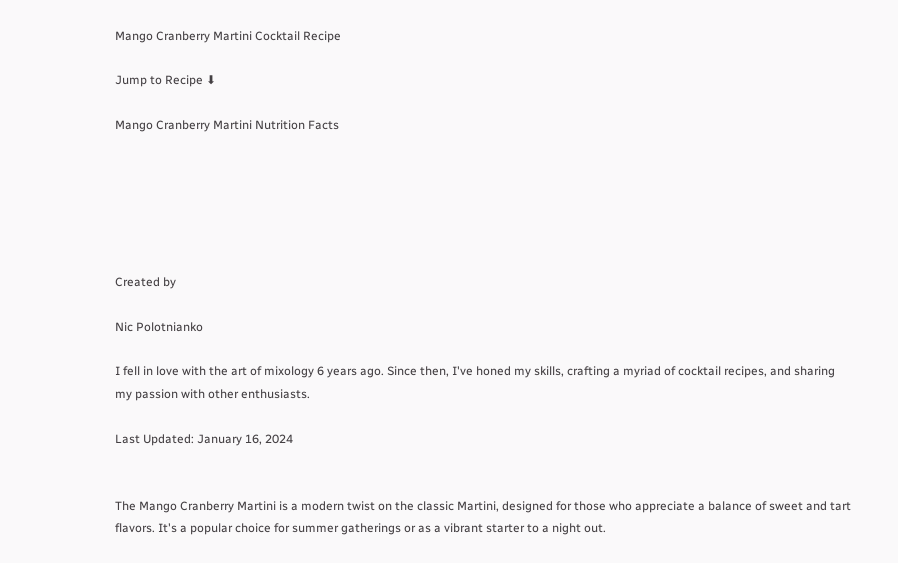Mango Cranberry Martini Cocktail Recipe

Jump to Recipe ⬇

Mango Cranberry Martini Nutrition Facts






Created by

Nic Polotnianko

I fell in love with the art of mixology 6 years ago. Since then, I've honed my skills, crafting a myriad of cocktail recipes, and sharing my passion with other enthusiasts.

Last Updated: January 16, 2024


The Mango Cranberry Martini is a modern twist on the classic Martini, designed for those who appreciate a balance of sweet and tart flavors. It's a popular choice for summer gatherings or as a vibrant starter to a night out.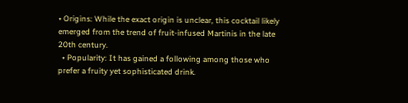• Origins: While the exact origin is unclear, this cocktail likely emerged from the trend of fruit-infused Martinis in the late 20th century.
  • Popularity: It has gained a following among those who prefer a fruity yet sophisticated drink.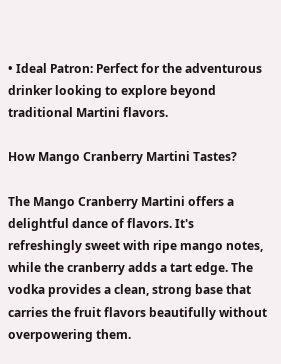• Ideal Patron: Perfect for the adventurous drinker looking to explore beyond traditional Martini flavors.

How Mango Cranberry Martini Tastes?

The Mango Cranberry Martini offers a delightful dance of flavors. It's refreshingly sweet with ripe mango notes, while the cranberry adds a tart edge. The vodka provides a clean, strong base that carries the fruit flavors beautifully without overpowering them.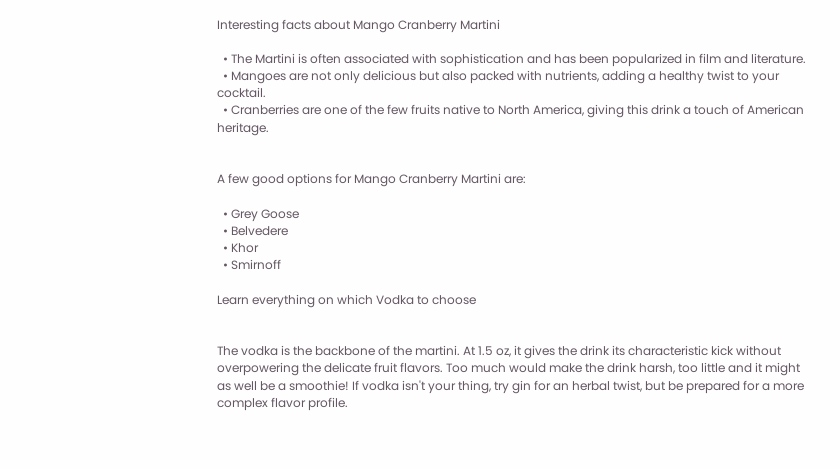Interesting facts about Mango Cranberry Martini

  • The Martini is often associated with sophistication and has been popularized in film and literature.
  • Mangoes are not only delicious but also packed with nutrients, adding a healthy twist to your cocktail.
  • Cranberries are one of the few fruits native to North America, giving this drink a touch of American heritage.


A few good options for Mango Cranberry Martini are:

  • Grey Goose
  • Belvedere
  • Khor
  • Smirnoff

Learn everything on which Vodka to choose


The vodka is the backbone of the martini. At 1.5 oz, it gives the drink its characteristic kick without overpowering the delicate fruit flavors. Too much would make the drink harsh, too little and it might as well be a smoothie! If vodka isn't your thing, try gin for an herbal twist, but be prepared for a more complex flavor profile.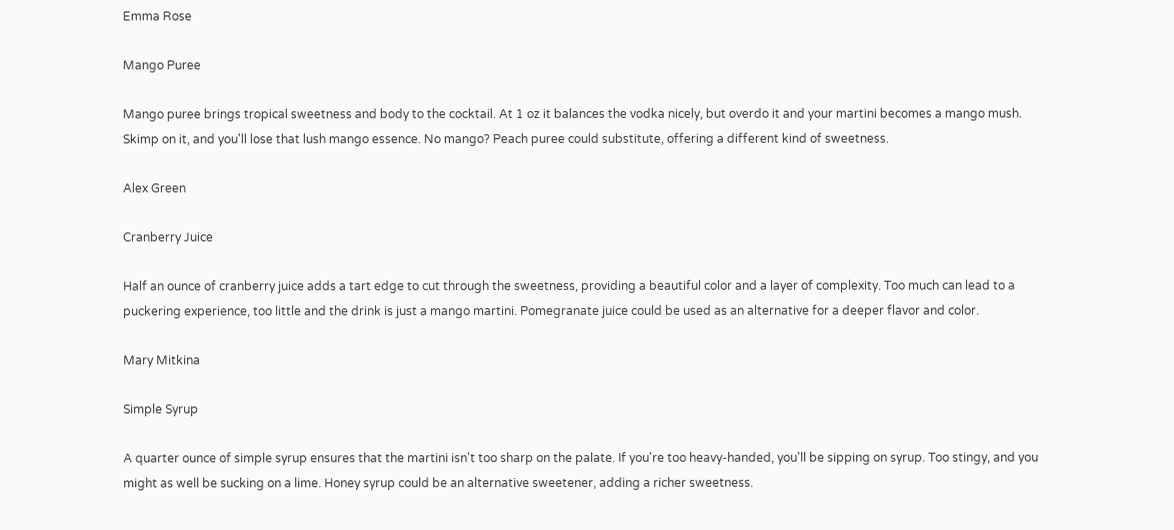Emma Rose

Mango Puree

Mango puree brings tropical sweetness and body to the cocktail. At 1 oz it balances the vodka nicely, but overdo it and your martini becomes a mango mush. Skimp on it, and you'll lose that lush mango essence. No mango? Peach puree could substitute, offering a different kind of sweetness.

Alex Green

Cranberry Juice

Half an ounce of cranberry juice adds a tart edge to cut through the sweetness, providing a beautiful color and a layer of complexity. Too much can lead to a puckering experience, too little and the drink is just a mango martini. Pomegranate juice could be used as an alternative for a deeper flavor and color.

Mary Mitkina

Simple Syrup

A quarter ounce of simple syrup ensures that the martini isn't too sharp on the palate. If you're too heavy-handed, you'll be sipping on syrup. Too stingy, and you might as well be sucking on a lime. Honey syrup could be an alternative sweetener, adding a richer sweetness.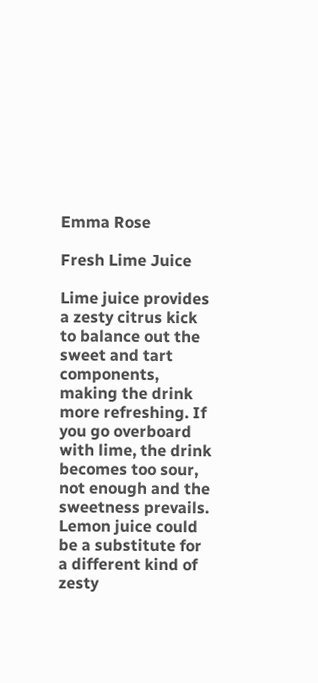Emma Rose

Fresh Lime Juice

Lime juice provides a zesty citrus kick to balance out the sweet and tart components, making the drink more refreshing. If you go overboard with lime, the drink becomes too sour, not enough and the sweetness prevails. Lemon juice could be a substitute for a different kind of zesty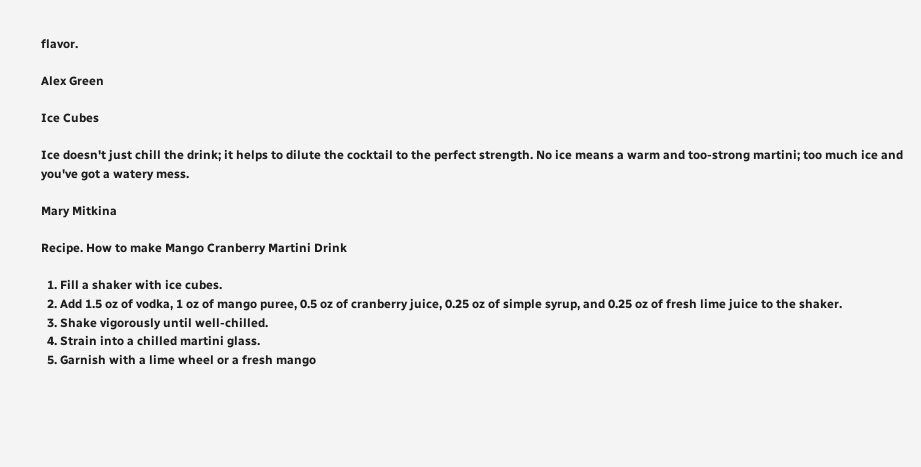flavor.

Alex Green

Ice Cubes

Ice doesn't just chill the drink; it helps to dilute the cocktail to the perfect strength. No ice means a warm and too-strong martini; too much ice and you've got a watery mess.

Mary Mitkina

Recipe. How to make Mango Cranberry Martini Drink

  1. Fill a shaker with ice cubes.
  2. Add 1.5 oz of vodka, 1 oz of mango puree, 0.5 oz of cranberry juice, 0.25 oz of simple syrup, and 0.25 oz of fresh lime juice to the shaker.
  3. Shake vigorously until well-chilled.
  4. Strain into a chilled martini glass.
  5. Garnish with a lime wheel or a fresh mango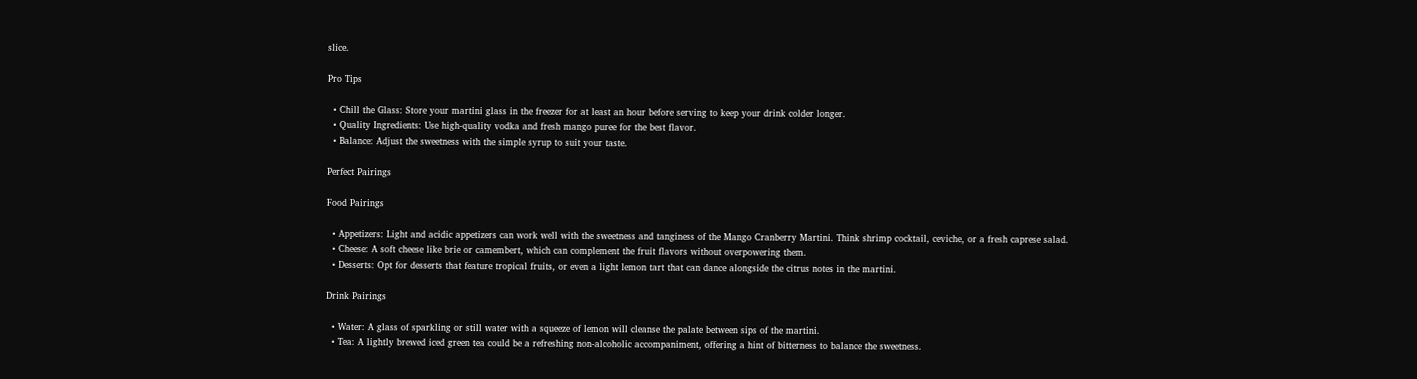slice.

Pro Tips

  • Chill the Glass: Store your martini glass in the freezer for at least an hour before serving to keep your drink colder longer.
  • Quality Ingredients: Use high-quality vodka and fresh mango puree for the best flavor.
  • Balance: Adjust the sweetness with the simple syrup to suit your taste.

Perfect Pairings

Food Pairings

  • Appetizers: Light and acidic appetizers can work well with the sweetness and tanginess of the Mango Cranberry Martini. Think shrimp cocktail, ceviche, or a fresh caprese salad.
  • Cheese: A soft cheese like brie or camembert, which can complement the fruit flavors without overpowering them.
  • Desserts: Opt for desserts that feature tropical fruits, or even a light lemon tart that can dance alongside the citrus notes in the martini.

Drink Pairings

  • Water: A glass of sparkling or still water with a squeeze of lemon will cleanse the palate between sips of the martini.
  • Tea: A lightly brewed iced green tea could be a refreshing non-alcoholic accompaniment, offering a hint of bitterness to balance the sweetness.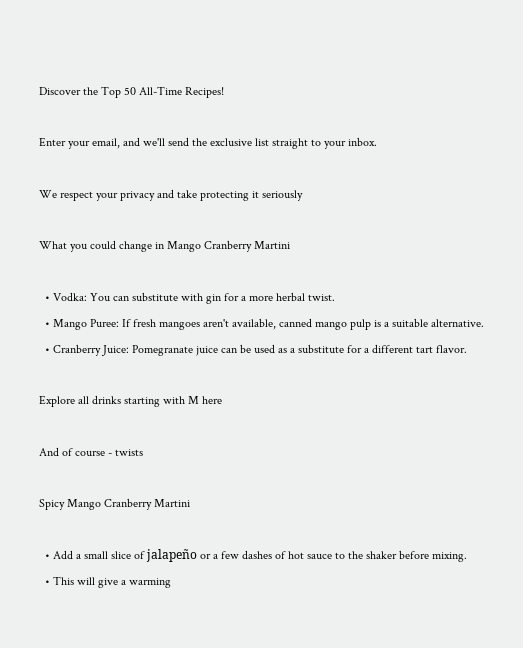Discover the Top 50 All-Time Recipes!

Enter your email, and we'll send the exclusive list straight to your inbox.

We respect your privacy and take protecting it seriously

What you could change in Mango Cranberry Martini

  • Vodka: You can substitute with gin for a more herbal twist.
  • Mango Puree: If fresh mangoes aren't available, canned mango pulp is a suitable alternative.
  • Cranberry Juice: Pomegranate juice can be used as a substitute for a different tart flavor.

Explore all drinks starting with M here

And of course - twists

Spicy Mango Cranberry Martini

  • Add a small slice of jalapeño or a few dashes of hot sauce to the shaker before mixing.
  • This will give a warming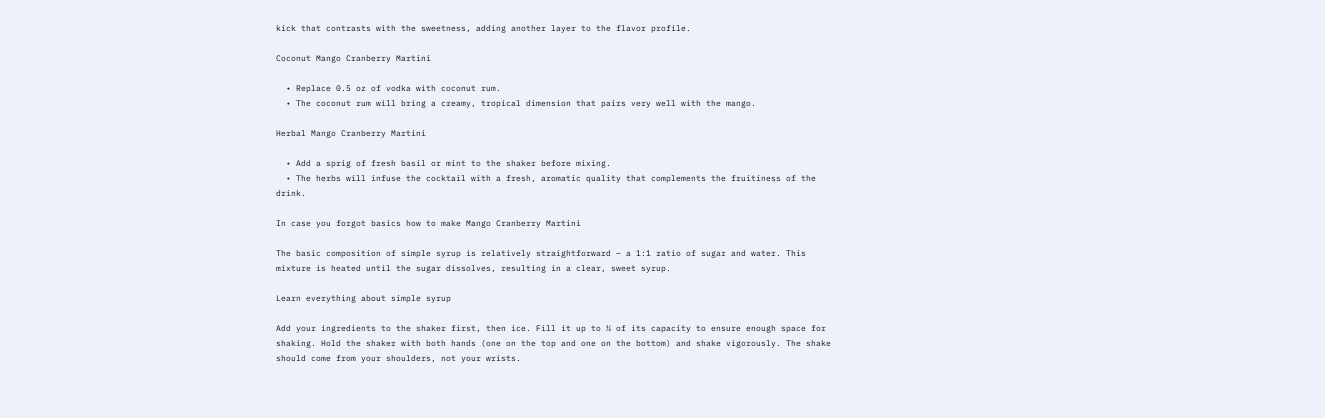kick that contrasts with the sweetness, adding another layer to the flavor profile.

Coconut Mango Cranberry Martini

  • Replace 0.5 oz of vodka with coconut rum.
  • The coconut rum will bring a creamy, tropical dimension that pairs very well with the mango.

Herbal Mango Cranberry Martini

  • Add a sprig of fresh basil or mint to the shaker before mixing.
  • The herbs will infuse the cocktail with a fresh, aromatic quality that complements the fruitiness of the drink.

In case you forgot basics how to make Mango Cranberry Martini

The basic composition of simple syrup is relatively straightforward – a 1:1 ratio of sugar and water. This mixture is heated until the sugar dissolves, resulting in a clear, sweet syrup.

Learn everything about simple syrup

Add your ingredients to the shaker first, then ice. Fill it up to ¾ of its capacity to ensure enough space for shaking. Hold the shaker with both hands (one on the top and one on the bottom) and shake vigorously. The shake should come from your shoulders, not your wrists.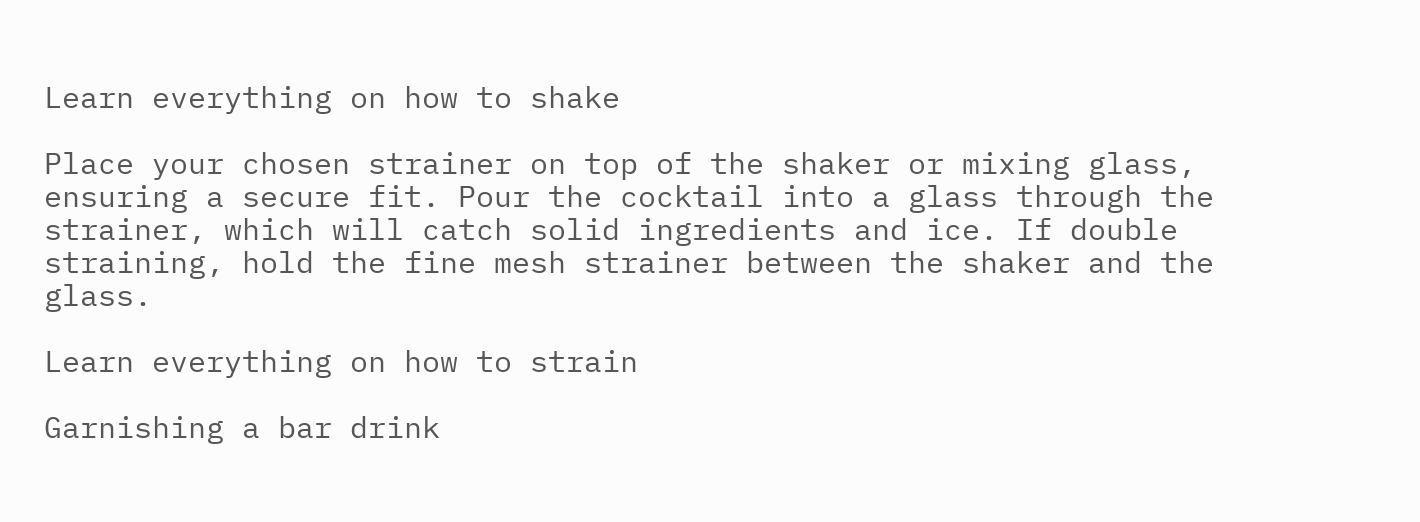Learn everything on how to shake

Place your chosen strainer on top of the shaker or mixing glass, ensuring a secure fit. Pour the cocktail into a glass through the strainer, which will catch solid ingredients and ice. If double straining, hold the fine mesh strainer between the shaker and the glass.

Learn everything on how to strain

Garnishing a bar drink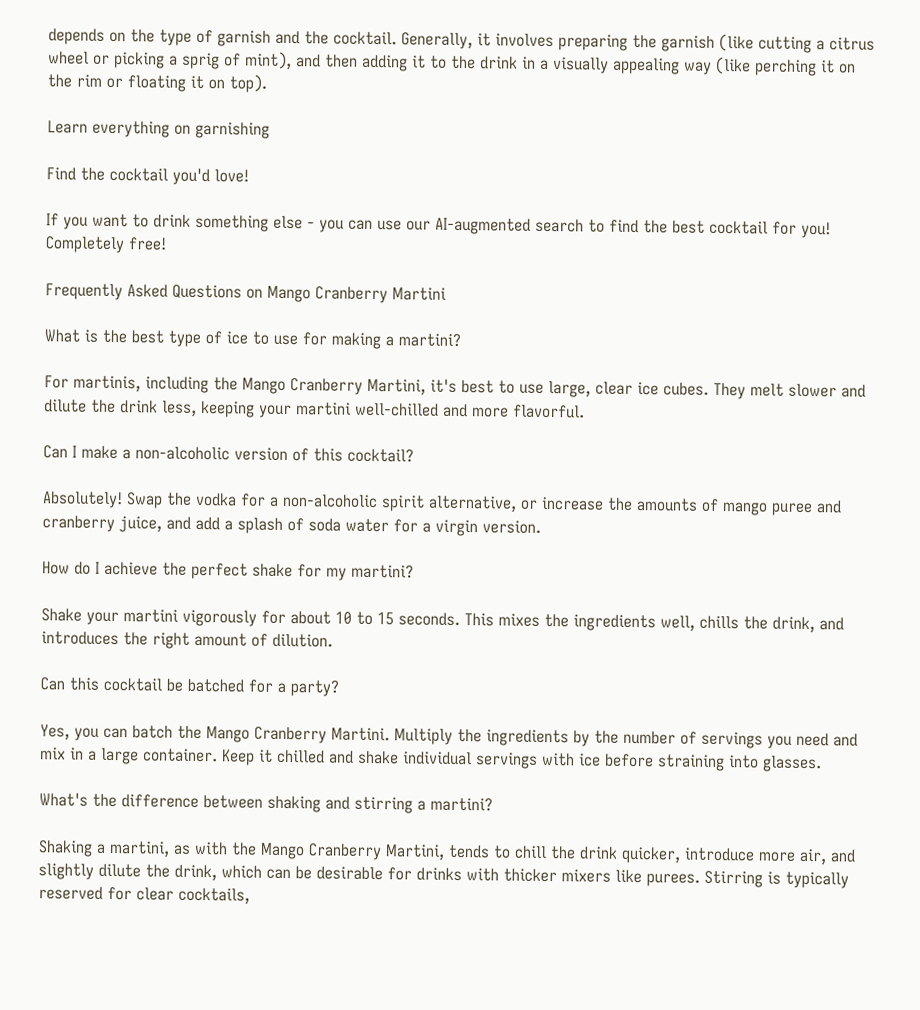depends on the type of garnish and the cocktail. Generally, it involves preparing the garnish (like cutting a citrus wheel or picking a sprig of mint), and then adding it to the drink in a visually appealing way (like perching it on the rim or floating it on top).

Learn everything on garnishing

Find the cocktail you'd love!

If you want to drink something else - you can use our AI-augmented search to find the best cocktail for you!
Completely free!

Frequently Asked Questions on Mango Cranberry Martini

What is the best type of ice to use for making a martini?

For martinis, including the Mango Cranberry Martini, it's best to use large, clear ice cubes. They melt slower and dilute the drink less, keeping your martini well-chilled and more flavorful.

Can I make a non-alcoholic version of this cocktail?

Absolutely! Swap the vodka for a non-alcoholic spirit alternative, or increase the amounts of mango puree and cranberry juice, and add a splash of soda water for a virgin version.

How do I achieve the perfect shake for my martini?

Shake your martini vigorously for about 10 to 15 seconds. This mixes the ingredients well, chills the drink, and introduces the right amount of dilution.

Can this cocktail be batched for a party?

Yes, you can batch the Mango Cranberry Martini. Multiply the ingredients by the number of servings you need and mix in a large container. Keep it chilled and shake individual servings with ice before straining into glasses.

What's the difference between shaking and stirring a martini?

Shaking a martini, as with the Mango Cranberry Martini, tends to chill the drink quicker, introduce more air, and slightly dilute the drink, which can be desirable for drinks with thicker mixers like purees. Stirring is typically reserved for clear cocktails,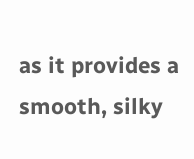as it provides a smooth, silky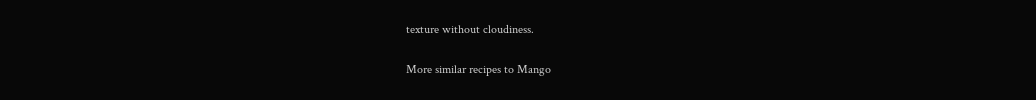texture without cloudiness.

More similar recipes to Mango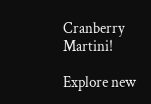Cranberry Martini!

Explore new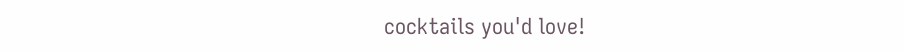cocktails you'd love!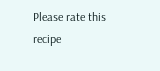Please rate this recipe